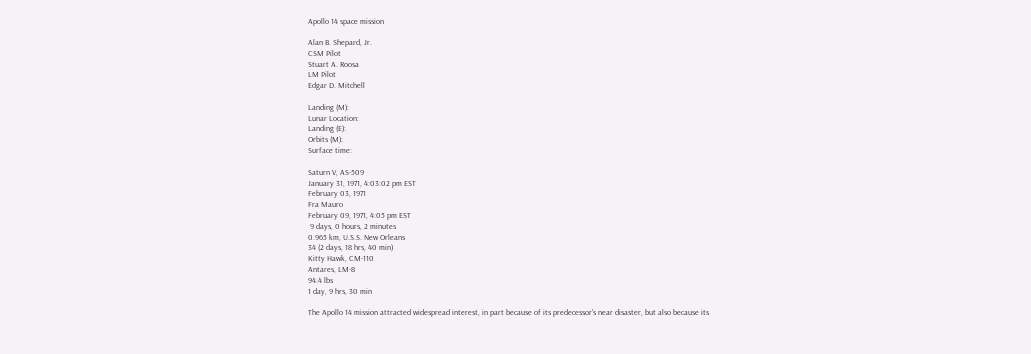Apollo 14 space mission

Alan B. Shepard, Jr.
CSM Pilot
Stuart A. Roosa
LM Pilot
Edgar D. Mitchell

Landing (M):
Lunar Location:
Landing (E):
Orbits (M):
Surface time:

Saturn V, AS-509
January 31, 1971, 4:03:02 pm EST
February 03, 1971
Fra Mauro
February 09, 1971, 4:05 pm EST
 9 days, 0 hours, 2 minutes
0.965 km, U.S.S. New Orleans
34 (2 days, 18 hrs, 40 min)
Kitty Hawk, CM-110
Antares, LM-8
94.4 lbs
1 day, 9 hrs, 30 min

The Apollo 14 mission attracted widespread interest, in part because of its predecessor's near disaster, but also because its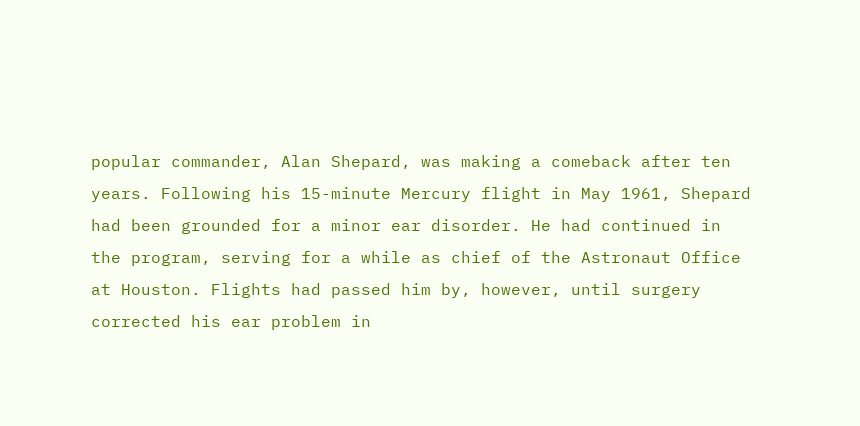popular commander, Alan Shepard, was making a comeback after ten years. Following his 15-minute Mercury flight in May 1961, Shepard had been grounded for a minor ear disorder. He had continued in the program, serving for a while as chief of the Astronaut Office at Houston. Flights had passed him by, however, until surgery corrected his ear problem in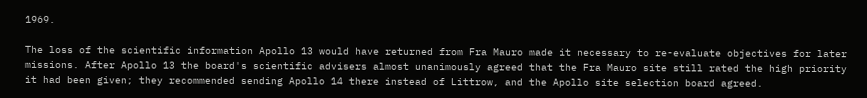1969.

The loss of the scientific information Apollo 13 would have returned from Fra Mauro made it necessary to re-evaluate objectives for later missions. After Apollo 13 the board's scientific advisers almost unanimously agreed that the Fra Mauro site still rated the high priority it had been given; they recommended sending Apollo 14 there instead of Littrow, and the Apollo site selection board agreed.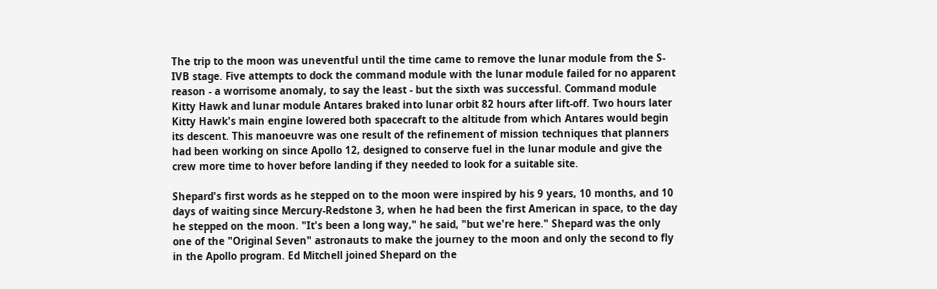The trip to the moon was uneventful until the time came to remove the lunar module from the S-IVB stage. Five attempts to dock the command module with the lunar module failed for no apparent reason - a worrisome anomaly, to say the least - but the sixth was successful. Command module Kitty Hawk and lunar module Antares braked into lunar orbit 82 hours after lift-off. Two hours later Kitty Hawk's main engine lowered both spacecraft to the altitude from which Antares would begin its descent. This manoeuvre was one result of the refinement of mission techniques that planners had been working on since Apollo 12, designed to conserve fuel in the lunar module and give the crew more time to hover before landing if they needed to look for a suitable site.

Shepard's first words as he stepped on to the moon were inspired by his 9 years, 10 months, and 10 days of waiting since Mercury-Redstone 3, when he had been the first American in space, to the day he stepped on the moon. "It's been a long way," he said, "but we're here." Shepard was the only one of the "Original Seven" astronauts to make the journey to the moon and only the second to fly in the Apollo program. Ed Mitchell joined Shepard on the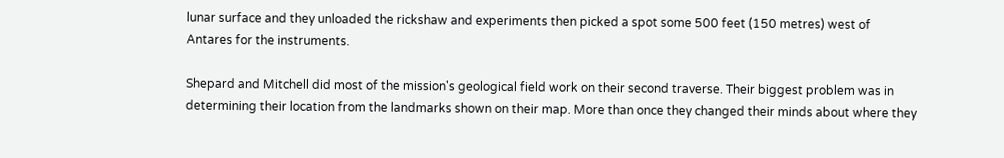lunar surface and they unloaded the rickshaw and experiments then picked a spot some 500 feet (150 metres) west of Antares for the instruments.

Shepard and Mitchell did most of the mission's geological field work on their second traverse. Their biggest problem was in determining their location from the landmarks shown on their map. More than once they changed their minds about where they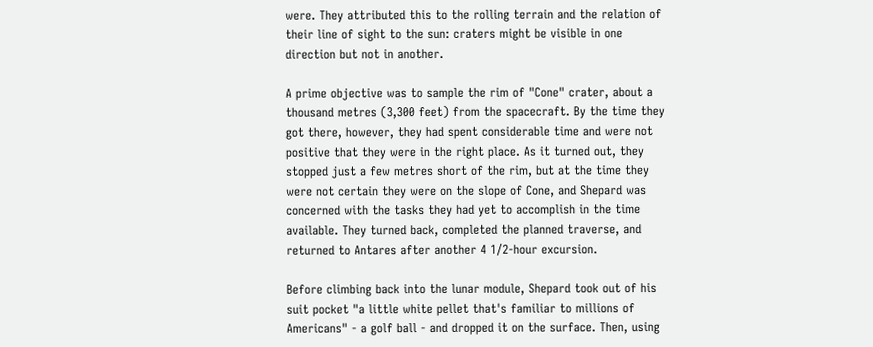were. They attributed this to the rolling terrain and the relation of their line of sight to the sun: craters might be visible in one direction but not in another.

A prime objective was to sample the rim of "Cone" crater, about a thousand metres (3,300 feet) from the spacecraft. By the time they got there, however, they had spent considerable time and were not positive that they were in the right place. As it turned out, they stopped just a few metres short of the rim, but at the time they were not certain they were on the slope of Cone, and Shepard was concerned with the tasks they had yet to accomplish in the time available. They turned back, completed the planned traverse, and returned to Antares after another 4 1/2-hour excursion.

Before climbing back into the lunar module, Shepard took out of his suit pocket "a little white pellet that's familiar to millions of Americans" - a golf ball - and dropped it on the surface. Then, using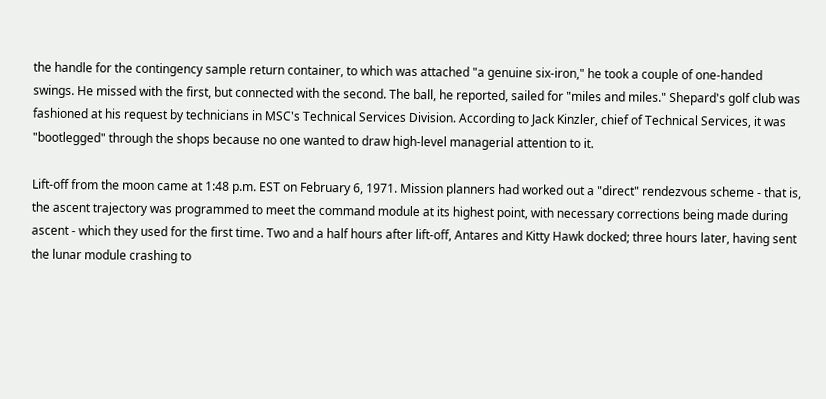the handle for the contingency sample return container, to which was attached "a genuine six-iron," he took a couple of one-handed swings. He missed with the first, but connected with the second. The ball, he reported, sailed for "miles and miles." Shepard's golf club was fashioned at his request by technicians in MSC's Technical Services Division. According to Jack Kinzler, chief of Technical Services, it was "bootlegged" through the shops because no one wanted to draw high-level managerial attention to it.

Lift-off from the moon came at 1:48 p.m. EST on February 6, 1971. Mission planners had worked out a "direct" rendezvous scheme - that is, the ascent trajectory was programmed to meet the command module at its highest point, with necessary corrections being made during ascent - which they used for the first time. Two and a half hours after lift-off, Antares and Kitty Hawk docked; three hours later, having sent the lunar module crashing to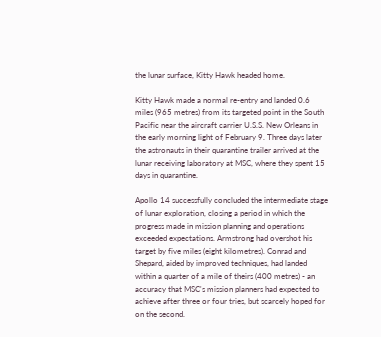the lunar surface, Kitty Hawk headed home.

Kitty Hawk made a normal re-entry and landed 0.6 miles (965 metres) from its targeted point in the South Pacific near the aircraft carrier U.S.S. New Orleans in the early morning light of February 9. Three days later the astronauts in their quarantine trailer arrived at the lunar receiving laboratory at MSC, where they spent 15 days in quarantine.

Apollo 14 successfully concluded the intermediate stage of lunar exploration, closing a period in which the progress made in mission planning and operations exceeded expectations. Armstrong had overshot his target by five miles (eight kilometres). Conrad and Shepard, aided by improved techniques, had landed within a quarter of a mile of theirs (400 metres) - an accuracy that MSC's mission planners had expected to achieve after three or four tries, but scarcely hoped for on the second.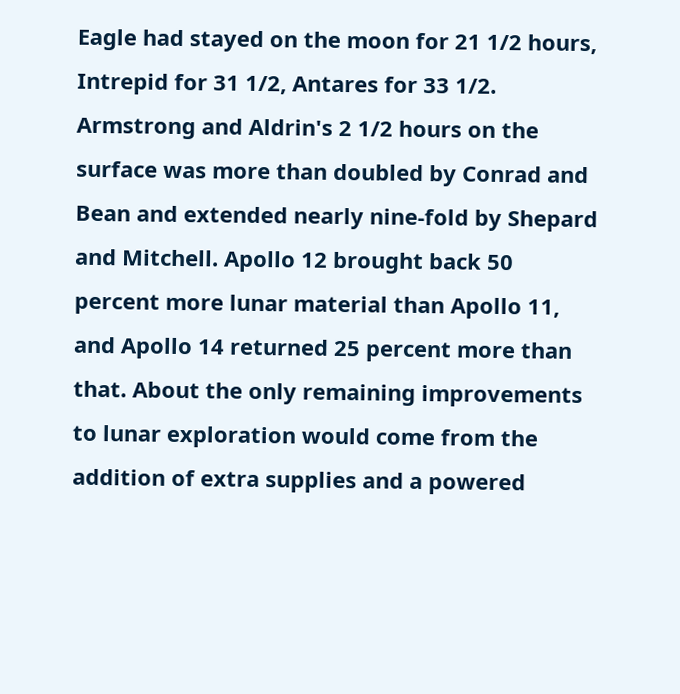Eagle had stayed on the moon for 21 1/2 hours, Intrepid for 31 1/2, Antares for 33 1/2. Armstrong and Aldrin's 2 1/2 hours on the surface was more than doubled by Conrad and Bean and extended nearly nine-fold by Shepard and Mitchell. Apollo 12 brought back 50 percent more lunar material than Apollo 11, and Apollo 14 returned 25 percent more than that. About the only remaining improvements to lunar exploration would come from the addition of extra supplies and a powered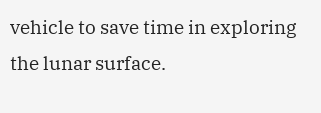vehicle to save time in exploring the lunar surface.